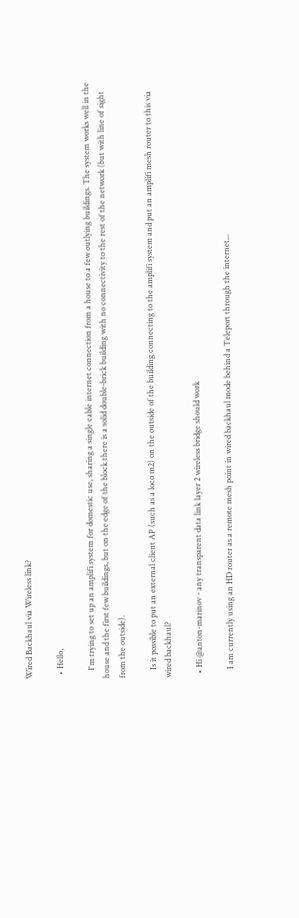Wired Backhaul via Wireless link?

  • Hello,

    I'm trying to set up an amplifi system for domestic use, sharing a single cable internet connection from a house to a few outlying buildings. The system works well in the house and the first few buildings, but on the edge of the block there is a solid double-brick building with no connectivity to the rest of the network (but with line of sight from the outside).

    Is it possible to put an external client AP (such as a loco m2) on the outside of the building connecting to the amplifi system and put an amplifi mesh router to this via wired backhaul?

  • Hi @anton-marinov - any transparent data link layer 2 wireless bridge should work

    I am currently using an HD router as a remote mesh point in wired backhaul mode behind a Teleport through the internet...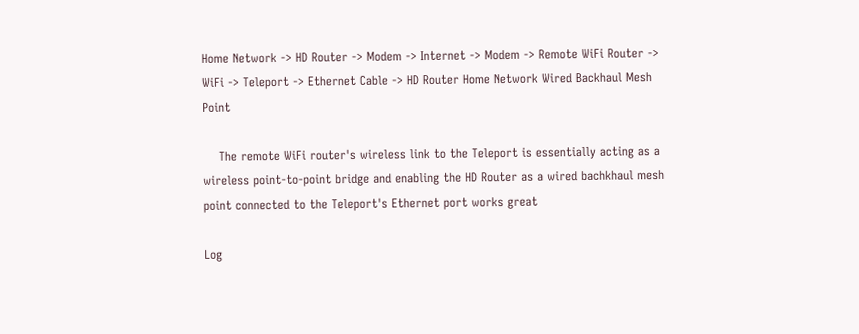Home Network -> HD Router -> Modem -> Internet -> Modem -> Remote WiFi Router -> WiFi -> Teleport -> Ethernet Cable -> HD Router Home Network Wired Backhaul Mesh Point

    The remote WiFi router's wireless link to the Teleport is essentially acting as a wireless point-to-point bridge and enabling the HD Router as a wired bachkhaul mesh point connected to the Teleport's Ethernet port works great

Log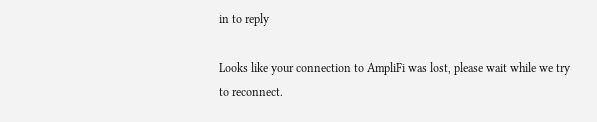in to reply

Looks like your connection to AmpliFi was lost, please wait while we try to reconnect.